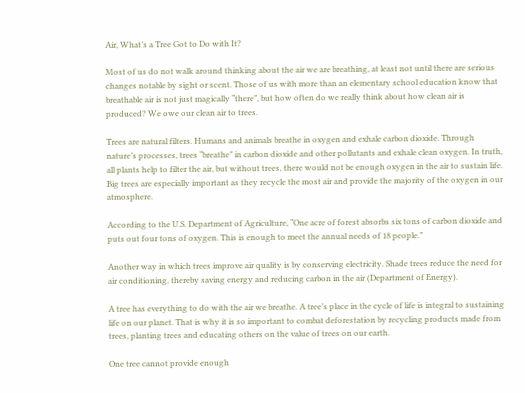Air, What’s a Tree Got to Do with It?

Most of us do not walk around thinking about the air we are breathing, at least not until there are serious changes notable by sight or scent. Those of us with more than an elementary school education know that breathable air is not just magically “there”, but how often do we really think about how clean air is produced? We owe our clean air to trees.

Trees are natural filters. Humans and animals breathe in oxygen and exhale carbon dioxide. Through nature’s processes, trees “breathe” in carbon dioxide and other pollutants and exhale clean oxygen. In truth, all plants help to filter the air, but without trees, there would not be enough oxygen in the air to sustain life. Big trees are especially important as they recycle the most air and provide the majority of the oxygen in our atmosphere.

According to the U.S. Department of Agriculture, “One acre of forest absorbs six tons of carbon dioxide and puts out four tons of oxygen. This is enough to meet the annual needs of 18 people.”

Another way in which trees improve air quality is by conserving electricity. Shade trees reduce the need for air conditioning, thereby saving energy and reducing carbon in the air (Department of Energy).

A tree has everything to do with the air we breathe. A tree’s place in the cycle of life is integral to sustaining life on our planet. That is why it is so important to combat deforestation by recycling products made from trees, planting trees and educating others on the value of trees on our earth.

One tree cannot provide enough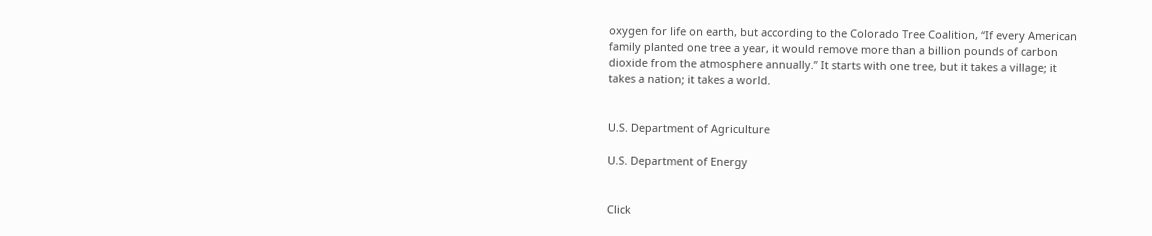oxygen for life on earth, but according to the Colorado Tree Coalition, “If every American family planted one tree a year, it would remove more than a billion pounds of carbon dioxide from the atmosphere annually.” It starts with one tree, but it takes a village; it takes a nation; it takes a world.


U.S. Department of Agriculture

U.S. Department of Energy


Click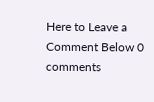Here to Leave a Comment Below 0 comments